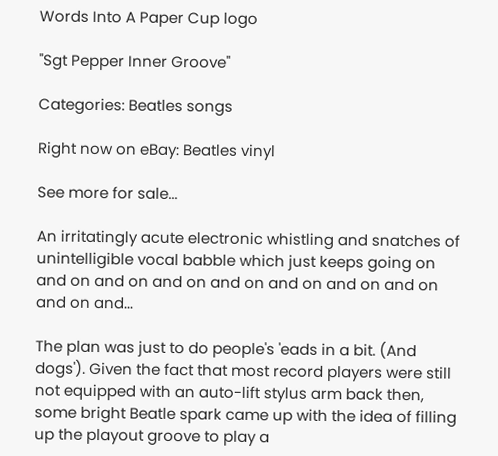Words Into A Paper Cup logo

"Sgt Pepper Inner Groove"

Categories: Beatles songs

Right now on eBay: Beatles vinyl

See more for sale...

An irritatingly acute electronic whistling and snatches of unintelligible vocal babble which just keeps going on and on and on and on and on and on and on and on and on and...

The plan was just to do people's 'eads in a bit. (And dogs'). Given the fact that most record players were still not equipped with an auto-lift stylus arm back then, some bright Beatle spark came up with the idea of filling up the playout groove to play a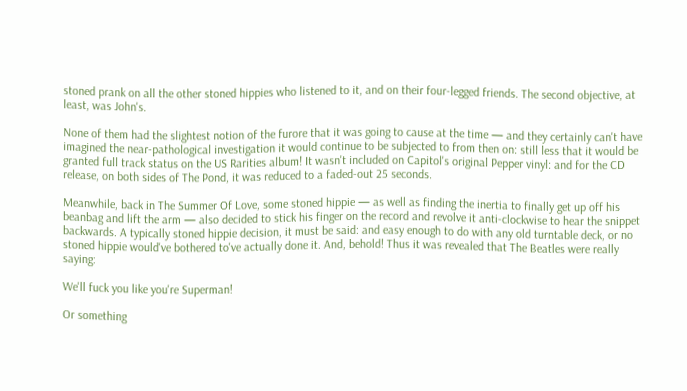stoned prank on all the other stoned hippies who listened to it, and on their four-legged friends. The second objective, at least, was John's.

None of them had the slightest notion of the furore that it was going to cause at the time — and they certainly can't have imagined the near-pathological investigation it would continue to be subjected to from then on: still less that it would be granted full track status on the US Rarities album! It wasn't included on Capitol's original Pepper vinyl: and for the CD release, on both sides of The Pond, it was reduced to a faded-out 25 seconds.

Meanwhile, back in The Summer Of Love, some stoned hippie — as well as finding the inertia to finally get up off his beanbag and lift the arm — also decided to stick his finger on the record and revolve it anti-clockwise to hear the snippet backwards. A typically stoned hippie decision, it must be said: and easy enough to do with any old turntable deck, or no stoned hippie would've bothered to've actually done it. And, behold! Thus it was revealed that The Beatles were really saying:

We'll fuck you like you're Superman!

Or something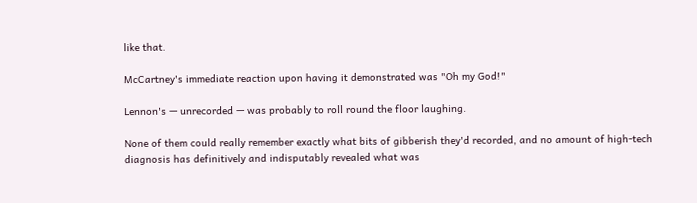like that.

McCartney's immediate reaction upon having it demonstrated was "Oh my God!"

Lennon's — unrecorded — was probably to roll round the floor laughing.

None of them could really remember exactly what bits of gibberish they'd recorded, and no amount of high-tech diagnosis has definitively and indisputably revealed what was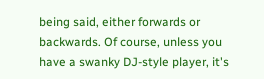being said, either forwards or backwards. Of course, unless you have a swanky DJ-style player, it's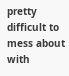pretty difficult to mess about with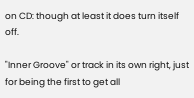on CD: though at least it does turn itself off.

"Inner Groove" or track in its own right, just for being the first to get all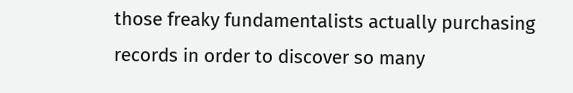those freaky fundamentalists actually purchasing records in order to discover so many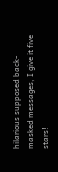hilarious supposed back-masked messages, I give it five stars!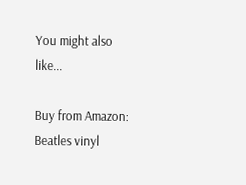You might also like...

Buy from Amazon: Beatles vinyl